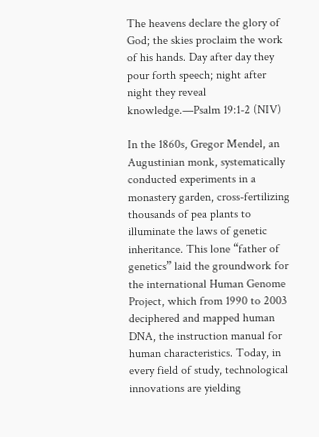The heavens declare the glory of God; the skies proclaim the work of his hands. Day after day they pour forth speech; night after night they reveal knowledge.—Psalm 19:1-2 (NIV)

In the 1860s, Gregor Mendel, an Augustinian monk, systematically conducted experiments in a monastery garden, cross-fertilizing thousands of pea plants to illuminate the laws of genetic inheritance. This lone “father of genetics” laid the groundwork for the international Human Genome Project, which from 1990 to 2003 deciphered and mapped human DNA, the instruction manual for human characteristics. Today, in every field of study, technological innovations are yielding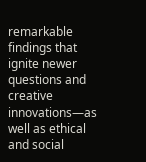remarkable findings that ignite newer questions and creative innovations—as well as ethical and social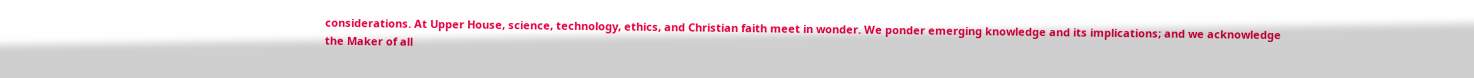considerations. At Upper House, science, technology, ethics, and Christian faith meet in wonder. We ponder emerging knowledge and its implications; and we acknowledge the Maker of all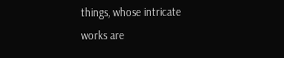things, whose intricate works are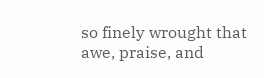so finely wrought that awe, praise, and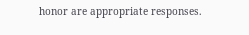honor are appropriate responses.